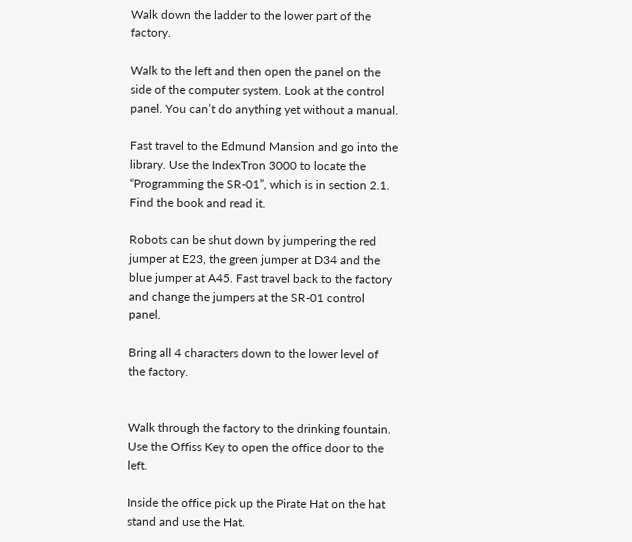Walk down the ladder to the lower part of the factory.

Walk to the left and then open the panel on the side of the computer system. Look at the control panel. You can’t do anything yet without a manual.

Fast travel to the Edmund Mansion and go into the library. Use the IndexTron 3000 to locate the “Programming the SR-01”, which is in section 2.1. Find the book and read it.

Robots can be shut down by jumpering the red jumper at E23, the green jumper at D34 and the blue jumper at A45. Fast travel back to the factory and change the jumpers at the SR-01 control panel.

Bring all 4 characters down to the lower level of the factory.


Walk through the factory to the drinking fountain. Use the Offiss Key to open the office door to the left.

Inside the office pick up the Pirate Hat on the hat stand and use the Hat.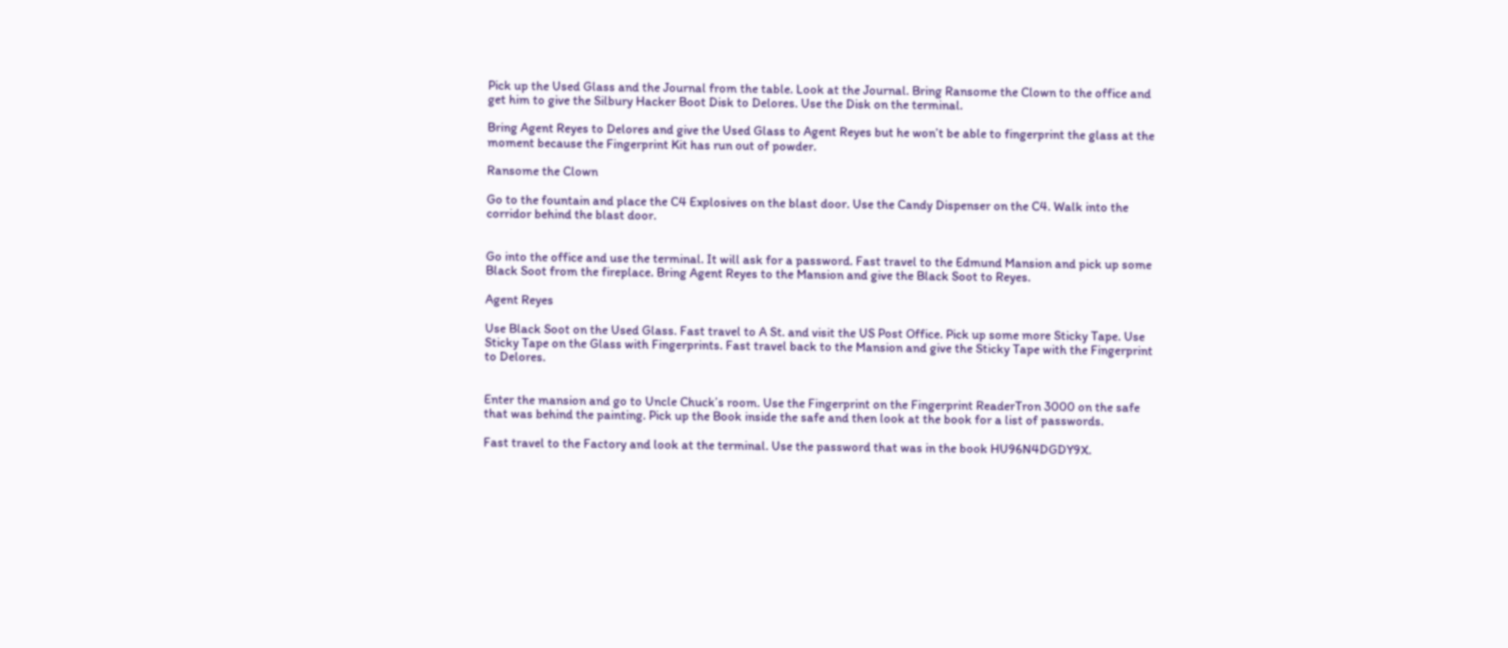Pick up the Used Glass and the Journal from the table. Look at the Journal. Bring Ransome the Clown to the office and get him to give the Silbury Hacker Boot Disk to Delores. Use the Disk on the terminal.

Bring Agent Reyes to Delores and give the Used Glass to Agent Reyes but he won’t be able to fingerprint the glass at the moment because the Fingerprint Kit has run out of powder.

Ransome the Clown

Go to the fountain and place the C4 Explosives on the blast door. Use the Candy Dispenser on the C4. Walk into the corridor behind the blast door.


Go into the office and use the terminal. It will ask for a password. Fast travel to the Edmund Mansion and pick up some Black Soot from the fireplace. Bring Agent Reyes to the Mansion and give the Black Soot to Reyes.

Agent Reyes

Use Black Soot on the Used Glass. Fast travel to A St. and visit the US Post Office. Pick up some more Sticky Tape. Use Sticky Tape on the Glass with Fingerprints. Fast travel back to the Mansion and give the Sticky Tape with the Fingerprint to Delores.


Enter the mansion and go to Uncle Chuck’s room. Use the Fingerprint on the Fingerprint ReaderTron 3000 on the safe that was behind the painting. Pick up the Book inside the safe and then look at the book for a list of passwords.

Fast travel to the Factory and look at the terminal. Use the password that was in the book HU96N4DGDY9X.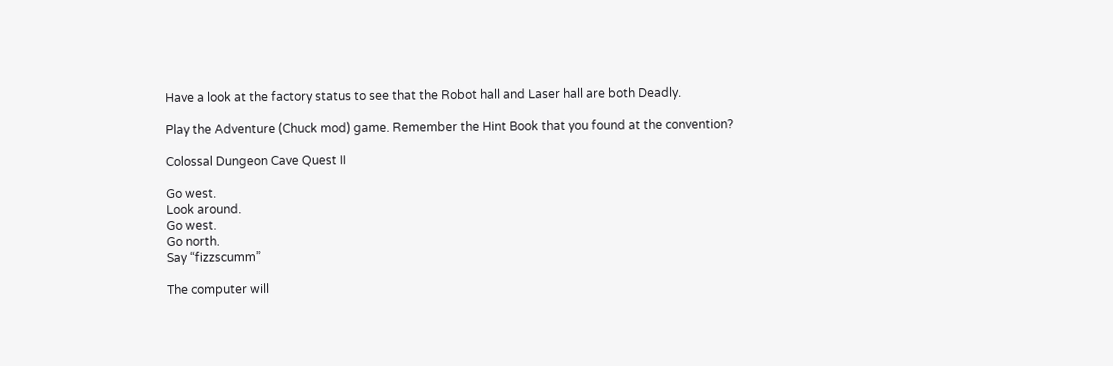Have a look at the factory status to see that the Robot hall and Laser hall are both Deadly.

Play the Adventure (Chuck mod) game. Remember the Hint Book that you found at the convention?

Colossal Dungeon Cave Quest II

Go west.
Look around.
Go west.
Go north.
Say “fizzscumm”

The computer will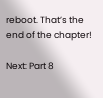reboot. That’s the end of the chapter!

Next: Part 8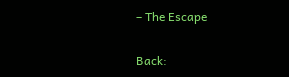– The Escape

Back: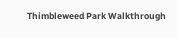Thimbleweed Park Walkthrough